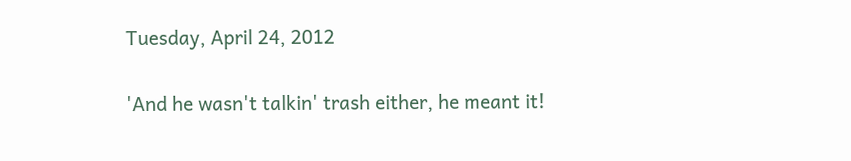Tuesday, April 24, 2012


'And he wasn't talkin' trash either, he meant it!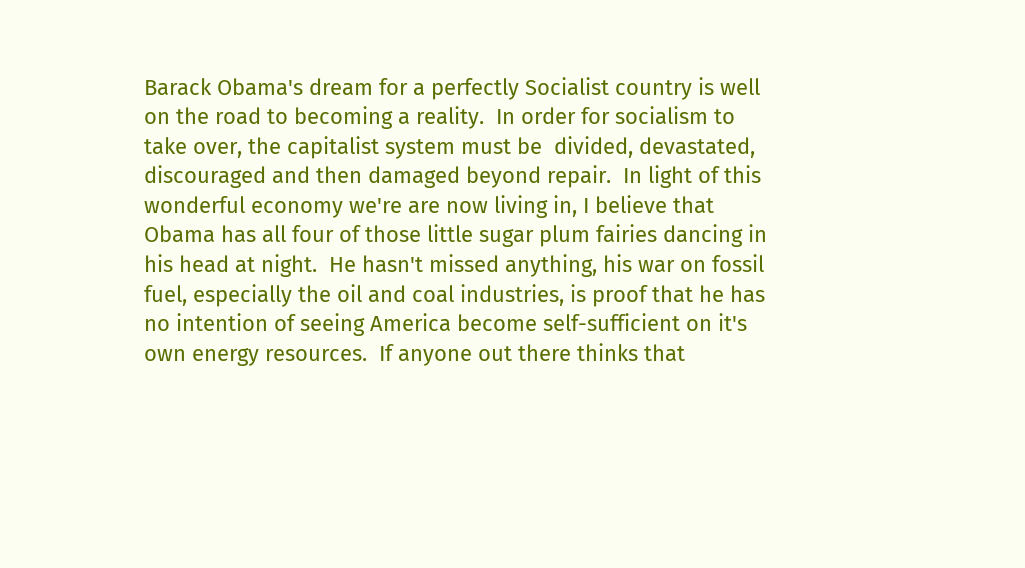Barack Obama's dream for a perfectly Socialist country is well on the road to becoming a reality.  In order for socialism to take over, the capitalist system must be  divided, devastated, discouraged and then damaged beyond repair.  In light of this wonderful economy we're are now living in, I believe that Obama has all four of those little sugar plum fairies dancing in his head at night.  He hasn't missed anything, his war on fossil fuel, especially the oil and coal industries, is proof that he has no intention of seeing America become self-sufficient on it's own energy resources.  If anyone out there thinks that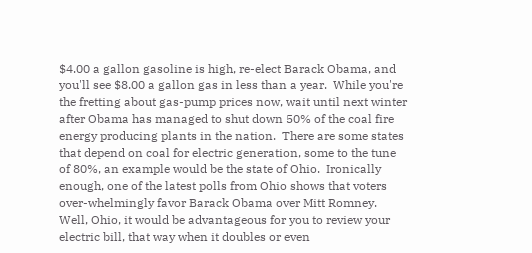$4.00 a gallon gasoline is high, re-elect Barack Obama, and you'll see $8.00 a gallon gas in less than a year.  While you're the fretting about gas-pump prices now, wait until next winter after Obama has managed to shut down 50% of the coal fire energy producing plants in the nation.  There are some states that depend on coal for electric generation, some to the tune of 80%, an example would be the state of Ohio.  Ironically enough, one of the latest polls from Ohio shows that voters over-whelmingly favor Barack Obama over Mitt Romney.  Well, Ohio, it would be advantageous for you to review your electric bill, that way when it doubles or even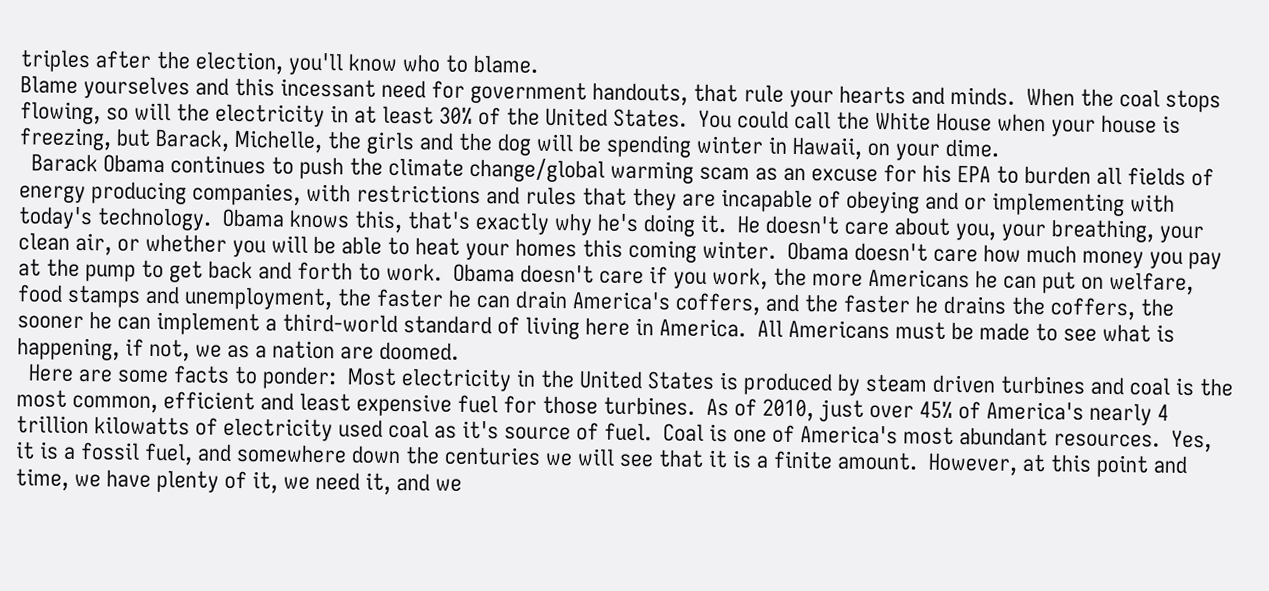triples after the election, you'll know who to blame.
Blame yourselves and this incessant need for government handouts, that rule your hearts and minds.  When the coal stops flowing, so will the electricity in at least 30% of the United States.  You could call the White House when your house is freezing, but Barack, Michelle, the girls and the dog will be spending winter in Hawaii, on your dime.
  Barack Obama continues to push the climate change/global warming scam as an excuse for his EPA to burden all fields of energy producing companies, with restrictions and rules that they are incapable of obeying and or implementing with today's technology.  Obama knows this, that's exactly why he's doing it.  He doesn't care about you, your breathing, your clean air, or whether you will be able to heat your homes this coming winter.  Obama doesn't care how much money you pay at the pump to get back and forth to work.  Obama doesn't care if you work, the more Americans he can put on welfare, food stamps and unemployment, the faster he can drain America's coffers, and the faster he drains the coffers, the sooner he can implement a third-world standard of living here in America.  All Americans must be made to see what is happening, if not, we as a nation are doomed.
  Here are some facts to ponder:  Most electricity in the United States is produced by steam driven turbines and coal is the most common, efficient and least expensive fuel for those turbines.  As of 2010, just over 45% of America's nearly 4 trillion kilowatts of electricity used coal as it's source of fuel.  Coal is one of America's most abundant resources.  Yes, it is a fossil fuel, and somewhere down the centuries we will see that it is a finite amount.  However, at this point and time, we have plenty of it, we need it, and we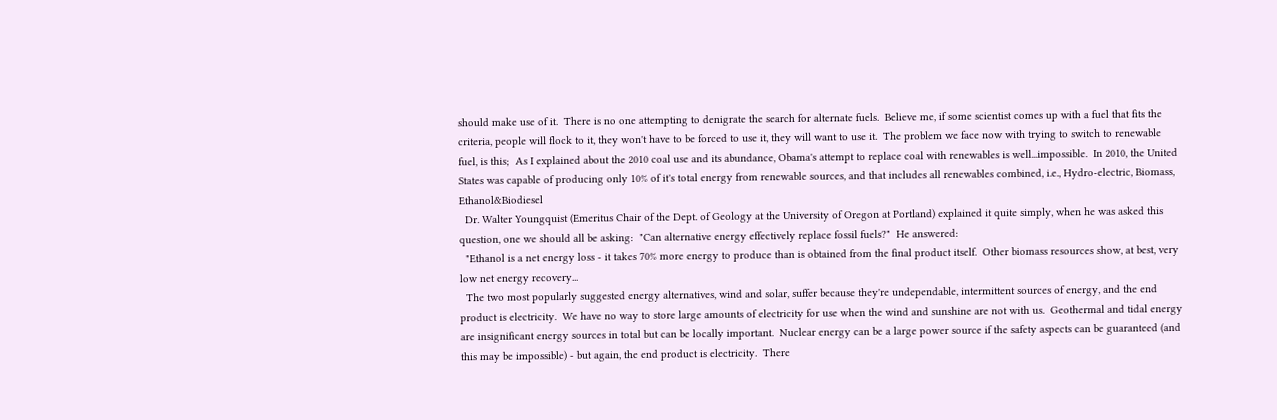should make use of it.  There is no one attempting to denigrate the search for alternate fuels.  Believe me, if some scientist comes up with a fuel that fits the criteria, people will flock to it, they won't have to be forced to use it, they will want to use it.  The problem we face now with trying to switch to renewable fuel, is this;  As I explained about the 2010 coal use and its abundance, Obama's attempt to replace coal with renewables is well...impossible.  In 2010, the United States was capable of producing only 10% of it's total energy from renewable sources, and that includes all renewables combined, i.e., Hydro-electric, Biomass, Ethanol&Biodiesel
  Dr. Walter Youngquist (Emeritus Chair of the Dept. of Geology at the University of Oregon at Portland) explained it quite simply, when he was asked this question, one we should all be asking:  "Can alternative energy effectively replace fossil fuels?"  He answered:
  "Ethanol is a net energy loss - it takes 70% more energy to produce than is obtained from the final product itself.  Other biomass resources show, at best, very low net energy recovery...
  The two most popularly suggested energy alternatives, wind and solar, suffer because they're undependable, intermittent sources of energy, and the end product is electricity.  We have no way to store large amounts of electricity for use when the wind and sunshine are not with us.  Geothermal and tidal energy are insignificant energy sources in total but can be locally important.  Nuclear energy can be a large power source if the safety aspects can be guaranteed (and this may be impossible) - but again, the end product is electricity.  There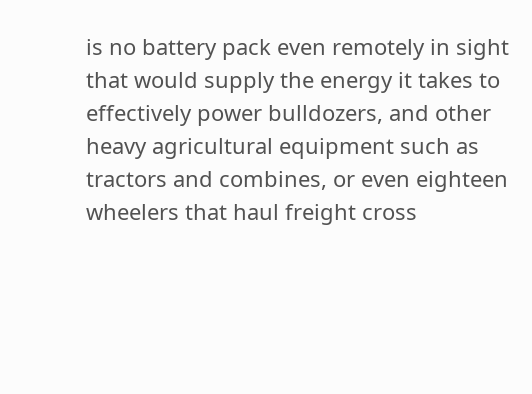is no battery pack even remotely in sight that would supply the energy it takes to effectively power bulldozers, and other heavy agricultural equipment such as tractors and combines, or even eighteen wheelers that haul freight cross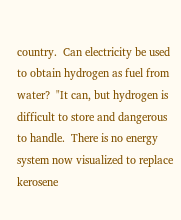country.  Can electricity be used to obtain hydrogen as fuel from water?  "It can, but hydrogen is difficult to store and dangerous to handle.  There is no energy system now visualized to replace kerosene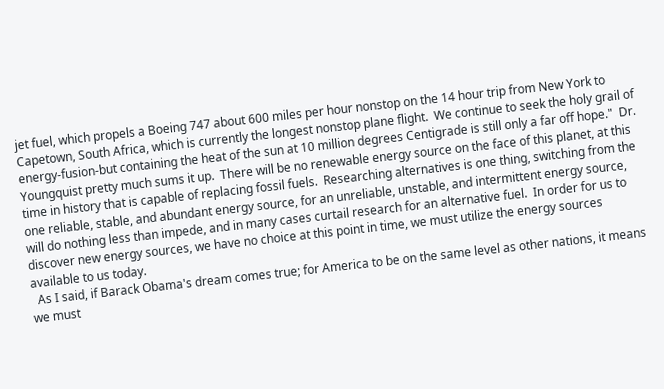jet fuel, which propels a Boeing 747 about 600 miles per hour nonstop on the 14 hour trip from New York to Capetown, South Africa, which is currently the longest nonstop plane flight.  We continue to seek the holy grail of energy-fusion-but containing the heat of the sun at 10 million degrees Centigrade is still only a far off hope."  Dr. Youngquist pretty much sums it up.  There will be no renewable energy source on the face of this planet, at this time in history that is capable of replacing fossil fuels.  Researching alternatives is one thing, switching from the one reliable, stable, and abundant energy source, for an unreliable, unstable, and intermittent energy source, will do nothing less than impede, and in many cases curtail research for an alternative fuel.  In order for us to discover new energy sources, we have no choice at this point in time, we must utilize the energy sources available to us today.
  As I said, if Barack Obama's dream comes true; for America to be on the same level as other nations, it means we must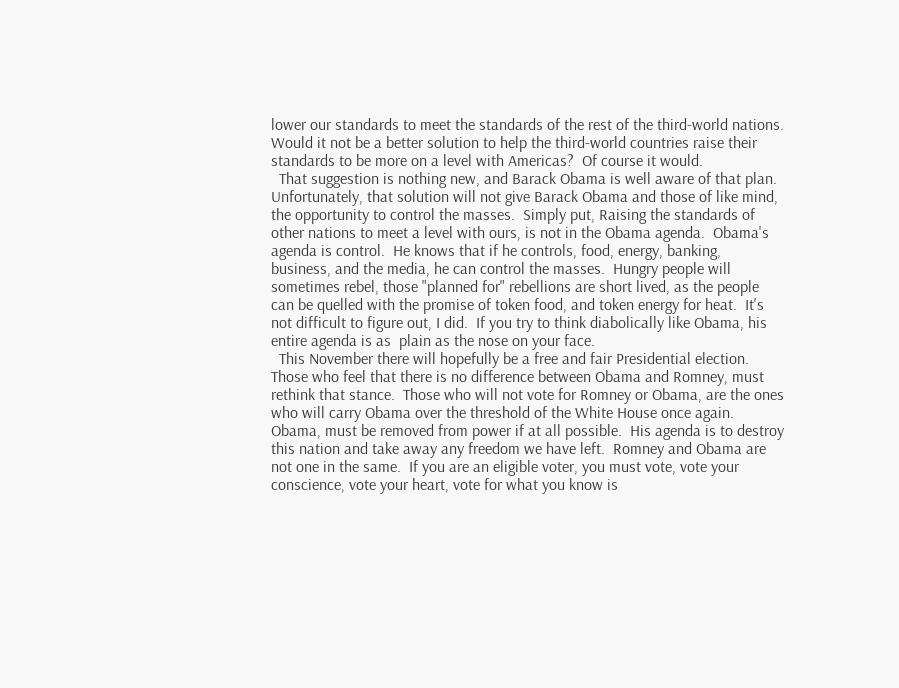lower our standards to meet the standards of the rest of the third-world nations.  Would it not be a better solution to help the third-world countries raise their standards to be more on a level with Americas?  Of course it would.
  That suggestion is nothing new, and Barack Obama is well aware of that plan.  Unfortunately, that solution will not give Barack Obama and those of like mind, the opportunity to control the masses.  Simply put, Raising the standards of other nations to meet a level with ours, is not in the Obama agenda.  Obama's agenda is control.  He knows that if he controls, food, energy, banking, business, and the media, he can control the masses.  Hungry people will sometimes rebel, those "planned for" rebellions are short lived, as the people can be quelled with the promise of token food, and token energy for heat.  It's not difficult to figure out, I did.  If you try to think diabolically like Obama, his entire agenda is as  plain as the nose on your face.
  This November there will hopefully be a free and fair Presidential election.  Those who feel that there is no difference between Obama and Romney, must rethink that stance.  Those who will not vote for Romney or Obama, are the ones who will carry Obama over the threshold of the White House once again.  Obama, must be removed from power if at all possible.  His agenda is to destroy this nation and take away any freedom we have left.  Romney and Obama are not one in the same.  If you are an eligible voter, you must vote, vote your conscience, vote your heart, vote for what you know is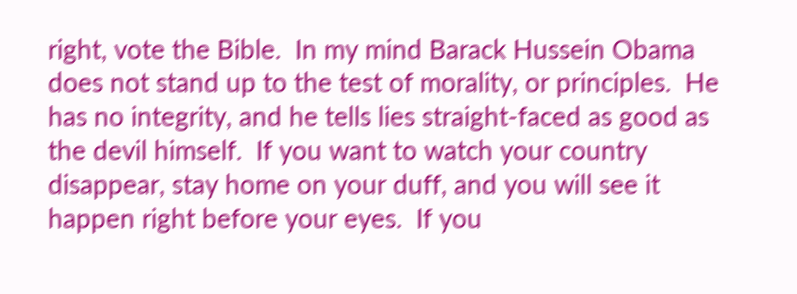right, vote the Bible.  In my mind Barack Hussein Obama does not stand up to the test of morality, or principles.  He has no integrity, and he tells lies straight-faced as good as the devil himself.  If you want to watch your country disappear, stay home on your duff, and you will see it happen right before your eyes.  If you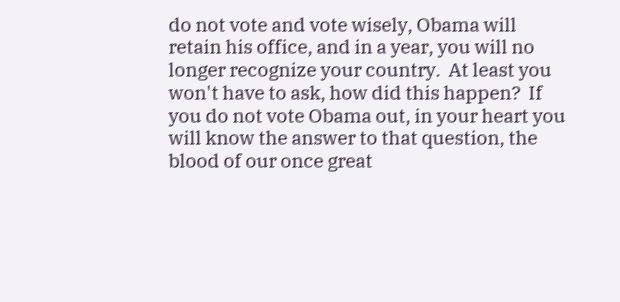do not vote and vote wisely, Obama will retain his office, and in a year, you will no longer recognize your country.  At least you won't have to ask, how did this happen?  If you do not vote Obama out, in your heart you will know the answer to that question, the blood of our once great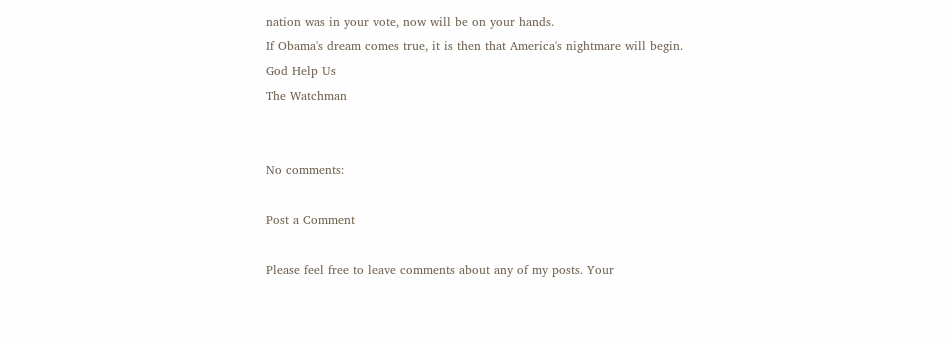nation was in your vote, now will be on your hands.
If Obama's dream comes true, it is then that America's nightmare will begin.
God Help Us
The Watchman


No comments:

Post a Comment

Please feel free to leave comments about any of my posts. Your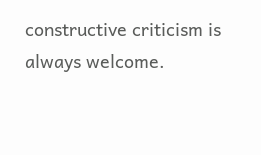constructive criticism is always welcome.